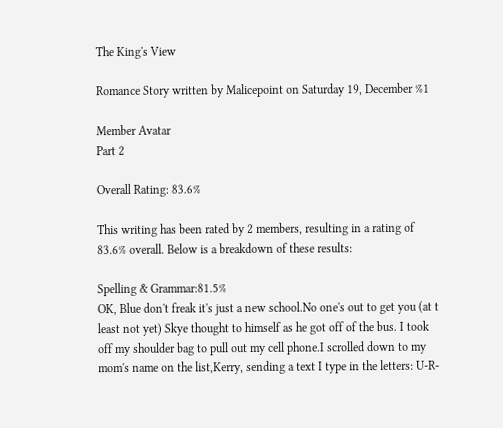The King's View

Romance Story written by Malicepoint on Saturday 19, December %1

Member Avatar
Part 2

Overall Rating: 83.6%

This writing has been rated by 2 members, resulting in a rating of 83.6% overall. Below is a breakdown of these results:

Spelling & Grammar:81.5%
OK, Blue don't freak it's just a new school.No one's out to get you (at t least not yet) Skye thought to himself as he got off of the bus. I took off my shoulder bag to pull out my cell phone.I scrolled down to my mom's name on the list,Kerry, sending a text I type in the letters: U-R-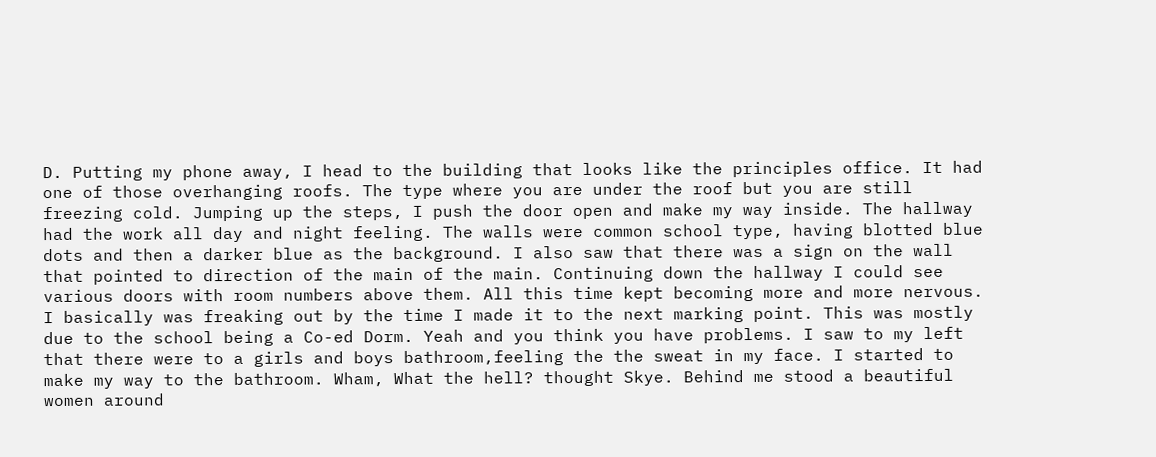D. Putting my phone away, I head to the building that looks like the principles office. It had one of those overhanging roofs. The type where you are under the roof but you are still freezing cold. Jumping up the steps, I push the door open and make my way inside. The hallway had the work all day and night feeling. The walls were common school type, having blotted blue dots and then a darker blue as the background. I also saw that there was a sign on the wall that pointed to direction of the main of the main. Continuing down the hallway I could see various doors with room numbers above them. All this time kept becoming more and more nervous. I basically was freaking out by the time I made it to the next marking point. This was mostly due to the school being a Co-ed Dorm. Yeah and you think you have problems. I saw to my left that there were to a girls and boys bathroom,feeling the the sweat in my face. I started to make my way to the bathroom. Wham, What the hell? thought Skye. Behind me stood a beautiful women around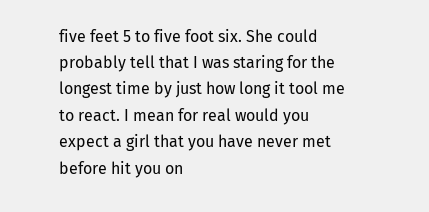five feet 5 to five foot six. She could probably tell that I was staring for the longest time by just how long it tool me to react. I mean for real would you expect a girl that you have never met before hit you on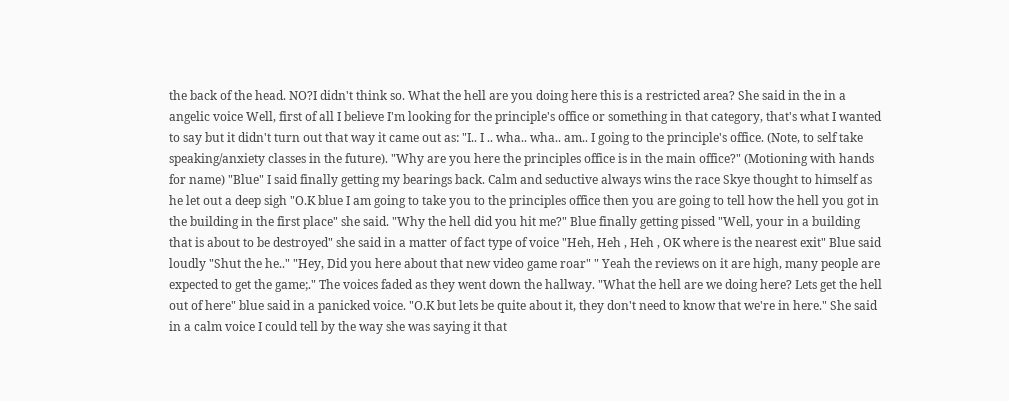the back of the head. NO?I didn't think so. What the hell are you doing here this is a restricted area? She said in the in a angelic voice Well, first of all I believe I'm looking for the principle's office or something in that category, that's what I wanted to say but it didn't turn out that way it came out as: "I.. I .. wha.. wha.. am.. I going to the principle's office. (Note, to self take speaking/anxiety classes in the future). "Why are you here the principles office is in the main office?" (Motioning with hands for name) "Blue" I said finally getting my bearings back. Calm and seductive always wins the race Skye thought to himself as he let out a deep sigh "O.K blue I am going to take you to the principles office then you are going to tell how the hell you got in the building in the first place" she said. "Why the hell did you hit me?" Blue finally getting pissed "Well, your in a building that is about to be destroyed" she said in a matter of fact type of voice "Heh, Heh , Heh , OK where is the nearest exit" Blue said loudly "Shut the he.." "Hey, Did you here about that new video game roar" " Yeah the reviews on it are high, many people are expected to get the game;." The voices faded as they went down the hallway. "What the hell are we doing here? Lets get the hell out of here" blue said in a panicked voice. "O.K but lets be quite about it, they don't need to know that we're in here." She said in a calm voice I could tell by the way she was saying it that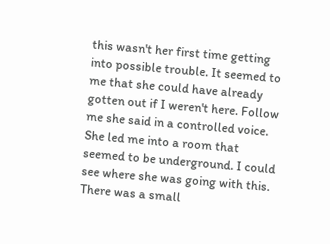this wasn't her first time getting into possible trouble. It seemed to me that she could have already gotten out if I weren't here. Follow me she said in a controlled voice. She led me into a room that seemed to be underground. I could see where she was going with this. There was a small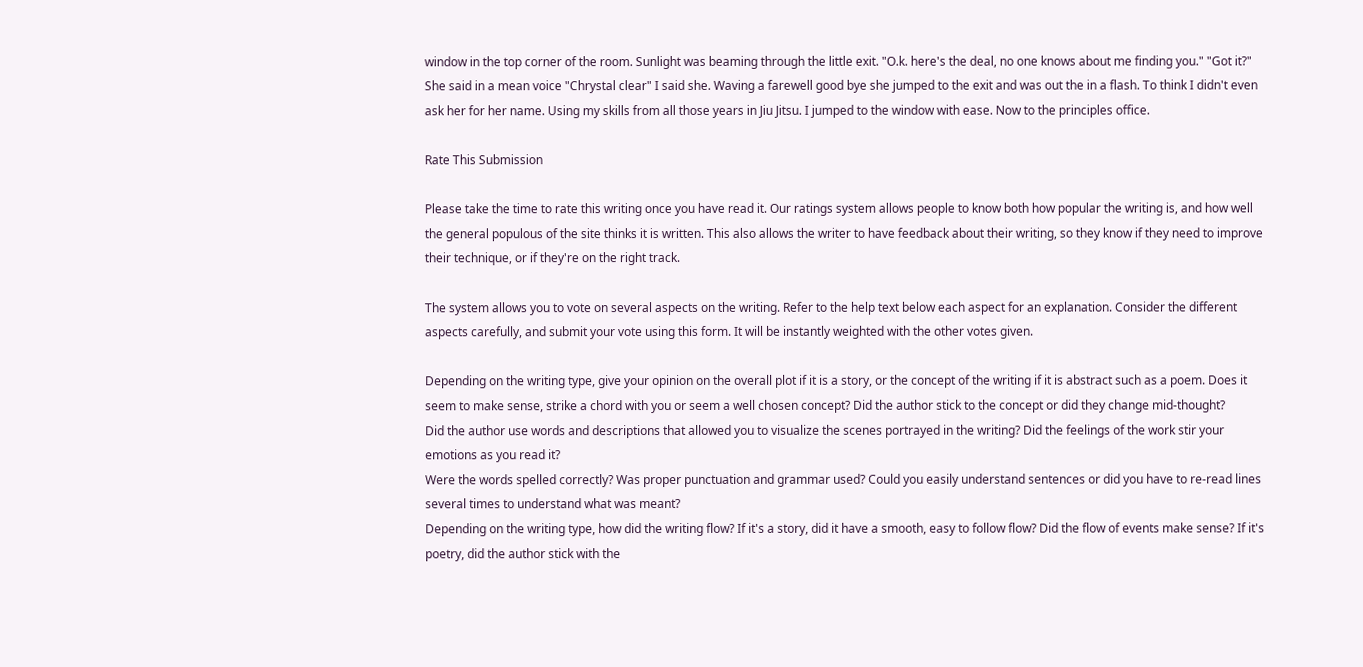window in the top corner of the room. Sunlight was beaming through the little exit. "O.k. here's the deal, no one knows about me finding you." "Got it?" She said in a mean voice "Chrystal clear" I said she. Waving a farewell good bye she jumped to the exit and was out the in a flash. To think I didn't even ask her for her name. Using my skills from all those years in Jiu Jitsu. I jumped to the window with ease. Now to the principles office.

Rate This Submission

Please take the time to rate this writing once you have read it. Our ratings system allows people to know both how popular the writing is, and how well the general populous of the site thinks it is written. This also allows the writer to have feedback about their writing, so they know if they need to improve their technique, or if they're on the right track.

The system allows you to vote on several aspects on the writing. Refer to the help text below each aspect for an explanation. Consider the different aspects carefully, and submit your vote using this form. It will be instantly weighted with the other votes given.

Depending on the writing type, give your opinion on the overall plot if it is a story, or the concept of the writing if it is abstract such as a poem. Does it seem to make sense, strike a chord with you or seem a well chosen concept? Did the author stick to the concept or did they change mid-thought?
Did the author use words and descriptions that allowed you to visualize the scenes portrayed in the writing? Did the feelings of the work stir your emotions as you read it?
Were the words spelled correctly? Was proper punctuation and grammar used? Could you easily understand sentences or did you have to re-read lines several times to understand what was meant?
Depending on the writing type, how did the writing flow? If it's a story, did it have a smooth, easy to follow flow? Did the flow of events make sense? If it's poetry, did the author stick with the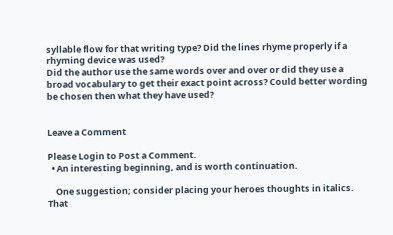syllable flow for that writing type? Did the lines rhyme properly if a rhyming device was used?
Did the author use the same words over and over or did they use a broad vocabulary to get their exact point across? Could better wording be chosen then what they have used?


Leave a Comment

Please Login to Post a Comment.
  • An interesting beginning, and is worth continuation.

    One suggestion; consider placing your heroes thoughts in italics. That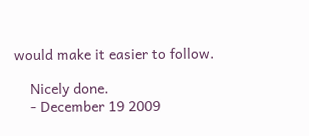would make it easier to follow.

    Nicely done.
    - December 19 2009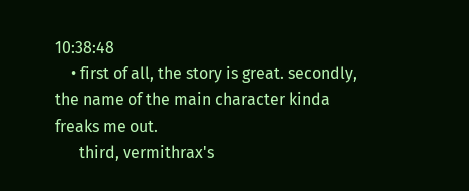10:38:48
    • first of all, the story is great. secondly, the name of the main character kinda freaks me out.
      third, vermithrax's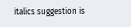italics suggestion is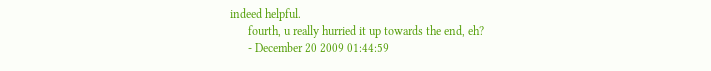indeed helpful.
      fourth, u really hurried it up towards the end, eh?
      - December 20 2009 01:44:59